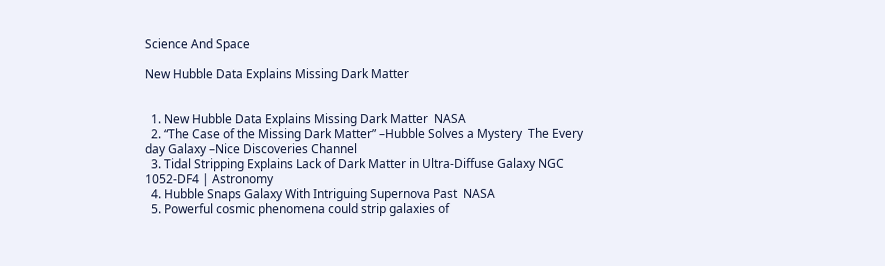Science And Space

New Hubble Data Explains Missing Dark Matter


  1. New Hubble Data Explains Missing Dark Matter  NASA
  2. “The Case of the Missing Dark Matter” –Hubble Solves a Mystery  The Every day Galaxy –Nice Discoveries Channel
  3. Tidal Stripping Explains Lack of Dark Matter in Ultra-Diffuse Galaxy NGC 1052-DF4 | Astronomy
  4. Hubble Snaps Galaxy With Intriguing Supernova Past  NASA
  5. Powerful cosmic phenomena could strip galaxies of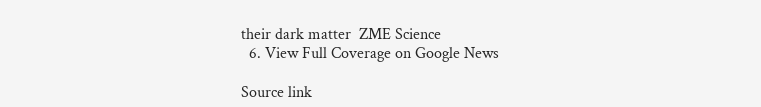their dark matter  ZME Science
  6. View Full Coverage on Google News

Source link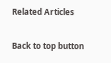Related Articles

Back to top button